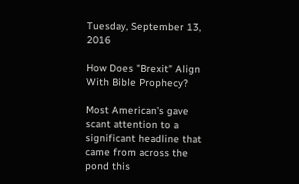Tuesday, September 13, 2016

How Does "Brexit" Align With Bible Prophecy?

Most American’s gave scant attention to a significant headline that came from across the pond this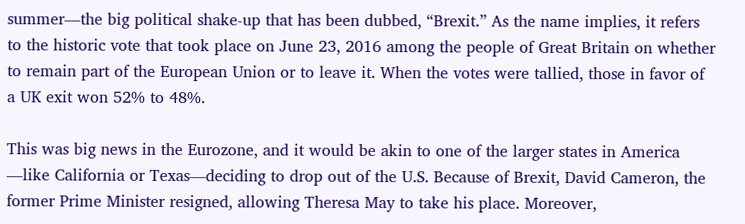summer—the big political shake-up that has been dubbed, “Brexit.” As the name implies, it refers to the historic vote that took place on June 23, 2016 among the people of Great Britain on whether to remain part of the European Union or to leave it. When the votes were tallied, those in favor of a UK exit won 52% to 48%.

This was big news in the Eurozone, and it would be akin to one of the larger states in America —like California or Texas—deciding to drop out of the U.S. Because of Brexit, David Cameron, the former Prime Minister resigned, allowing Theresa May to take his place. Moreover,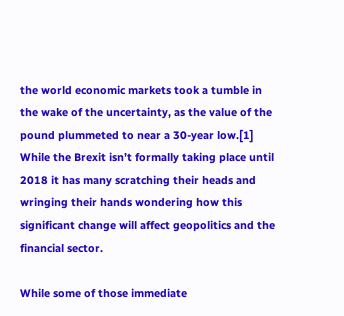the world economic markets took a tumble in the wake of the uncertainty, as the value of the pound plummeted to near a 30-year low.[1] While the Brexit isn’t formally taking place until 2018 it has many scratching their heads and wringing their hands wondering how this significant change will affect geopolitics and the financial sector.

While some of those immediate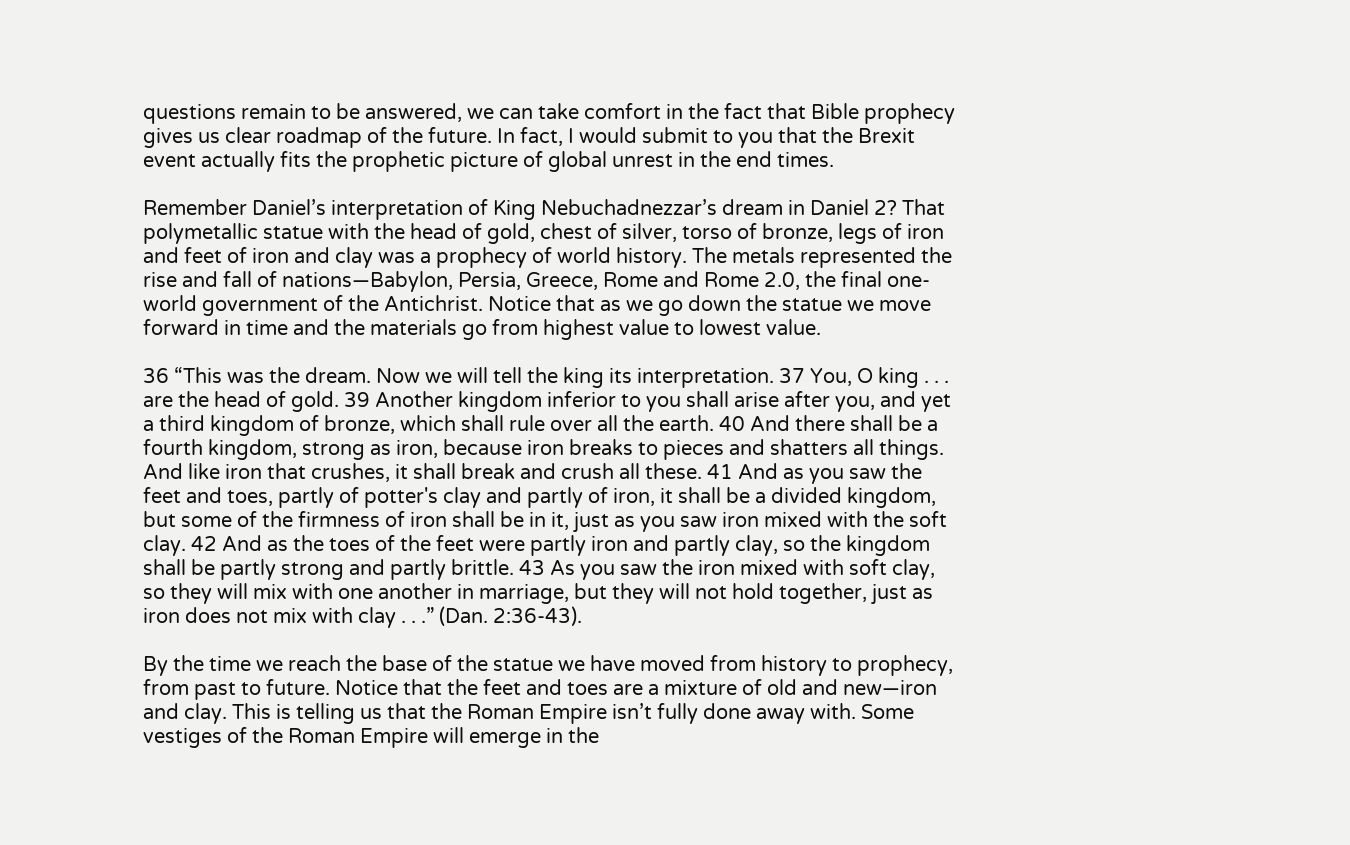questions remain to be answered, we can take comfort in the fact that Bible prophecy gives us clear roadmap of the future. In fact, I would submit to you that the Brexit event actually fits the prophetic picture of global unrest in the end times.

Remember Daniel’s interpretation of King Nebuchadnezzar’s dream in Daniel 2? That polymetallic statue with the head of gold, chest of silver, torso of bronze, legs of iron and feet of iron and clay was a prophecy of world history. The metals represented the rise and fall of nations—Babylon, Persia, Greece, Rome and Rome 2.0, the final one-world government of the Antichrist. Notice that as we go down the statue we move forward in time and the materials go from highest value to lowest value.

36 “This was the dream. Now we will tell the king its interpretation. 37 You, O king . . . are the head of gold. 39 Another kingdom inferior to you shall arise after you, and yet a third kingdom of bronze, which shall rule over all the earth. 40 And there shall be a fourth kingdom, strong as iron, because iron breaks to pieces and shatters all things. And like iron that crushes, it shall break and crush all these. 41 And as you saw the feet and toes, partly of potter's clay and partly of iron, it shall be a divided kingdom, but some of the firmness of iron shall be in it, just as you saw iron mixed with the soft clay. 42 And as the toes of the feet were partly iron and partly clay, so the kingdom shall be partly strong and partly brittle. 43 As you saw the iron mixed with soft clay, so they will mix with one another in marriage, but they will not hold together, just as iron does not mix with clay . . .” (Dan. 2:36-43).

By the time we reach the base of the statue we have moved from history to prophecy, from past to future. Notice that the feet and toes are a mixture of old and new—iron and clay. This is telling us that the Roman Empire isn’t fully done away with. Some vestiges of the Roman Empire will emerge in the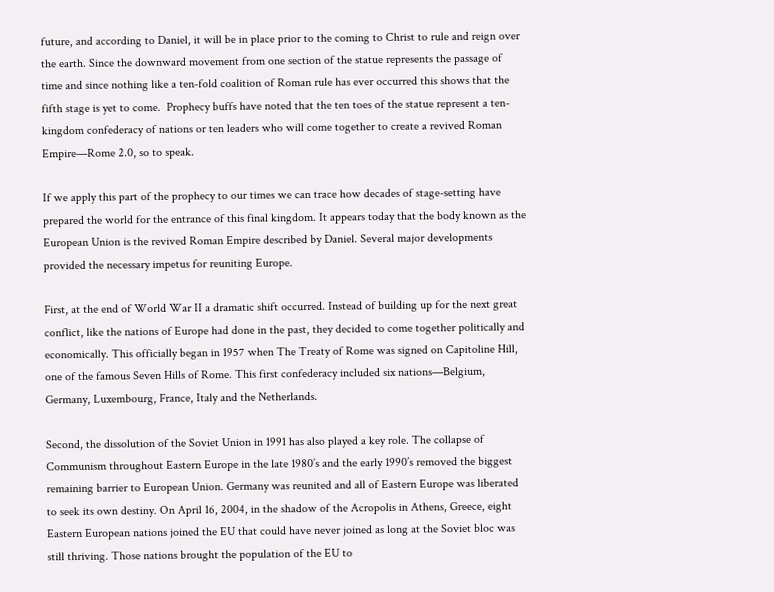future, and according to Daniel, it will be in place prior to the coming to Christ to rule and reign over the earth. Since the downward movement from one section of the statue represents the passage of time and since nothing like a ten-fold coalition of Roman rule has ever occurred this shows that the fifth stage is yet to come.  Prophecy buffs have noted that the ten toes of the statue represent a ten-kingdom confederacy of nations or ten leaders who will come together to create a revived Roman Empire—Rome 2.0, so to speak.

If we apply this part of the prophecy to our times we can trace how decades of stage-setting have prepared the world for the entrance of this final kingdom. It appears today that the body known as the European Union is the revived Roman Empire described by Daniel. Several major developments provided the necessary impetus for reuniting Europe.

First, at the end of World War II a dramatic shift occurred. Instead of building up for the next great conflict, like the nations of Europe had done in the past, they decided to come together politically and economically. This officially began in 1957 when The Treaty of Rome was signed on Capitoline Hill, one of the famous Seven Hills of Rome. This first confederacy included six nations—Belgium, Germany, Luxembourg, France, Italy and the Netherlands.

Second, the dissolution of the Soviet Union in 1991 has also played a key role. The collapse of Communism throughout Eastern Europe in the late 1980’s and the early 1990’s removed the biggest remaining barrier to European Union. Germany was reunited and all of Eastern Europe was liberated to seek its own destiny. On April 16, 2004, in the shadow of the Acropolis in Athens, Greece, eight Eastern European nations joined the EU that could have never joined as long at the Soviet bloc was still thriving. Those nations brought the population of the EU to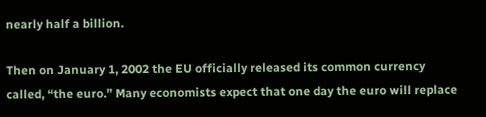nearly half a billion.

Then on January 1, 2002 the EU officially released its common currency called, “the euro.” Many economists expect that one day the euro will replace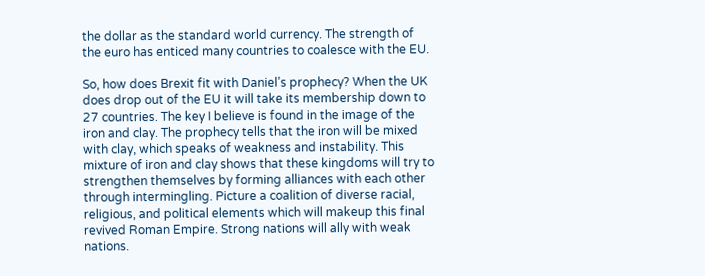the dollar as the standard world currency. The strength of the euro has enticed many countries to coalesce with the EU.

So, how does Brexit fit with Daniel’s prophecy? When the UK does drop out of the EU it will take its membership down to 27 countries. The key I believe is found in the image of the iron and clay. The prophecy tells that the iron will be mixed with clay, which speaks of weakness and instability. This mixture of iron and clay shows that these kingdoms will try to strengthen themselves by forming alliances with each other through intermingling. Picture a coalition of diverse racial, religious, and political elements which will makeup this final revived Roman Empire. Strong nations will ally with weak nations.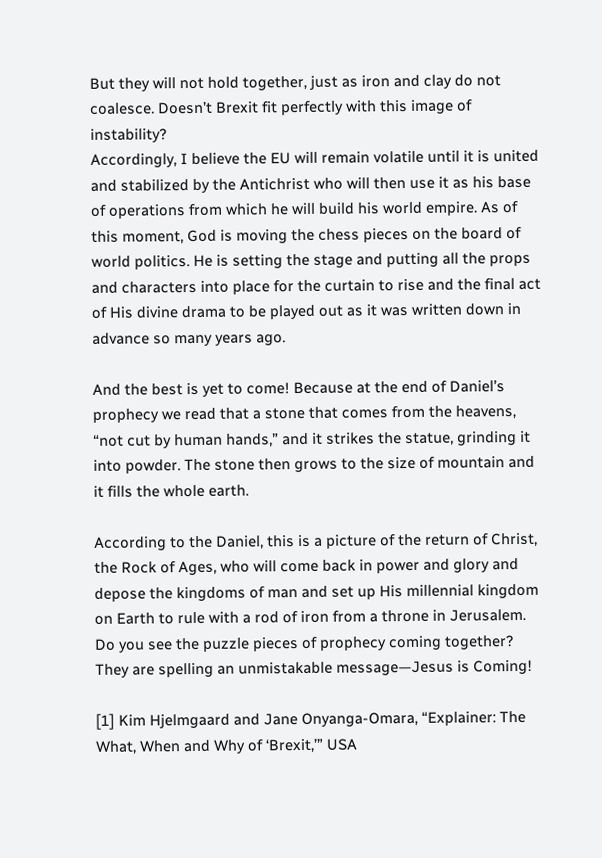But they will not hold together, just as iron and clay do not coalesce. Doesn’t Brexit fit perfectly with this image of instability?
Accordingly, I believe the EU will remain volatile until it is united and stabilized by the Antichrist who will then use it as his base of operations from which he will build his world empire. As of this moment, God is moving the chess pieces on the board of world politics. He is setting the stage and putting all the props and characters into place for the curtain to rise and the final act of His divine drama to be played out as it was written down in advance so many years ago.

And the best is yet to come! Because at the end of Daniel’s prophecy we read that a stone that comes from the heavens, “not cut by human hands,” and it strikes the statue, grinding it into powder. The stone then grows to the size of mountain and it fills the whole earth.

According to the Daniel, this is a picture of the return of Christ, the Rock of Ages, who will come back in power and glory and depose the kingdoms of man and set up His millennial kingdom on Earth to rule with a rod of iron from a throne in Jerusalem. Do you see the puzzle pieces of prophecy coming together? They are spelling an unmistakable message—Jesus is Coming!

[1] Kim Hjelmgaard and Jane Onyanga-Omara, “Explainer: The What, When and Why of ‘Brexit,’” USA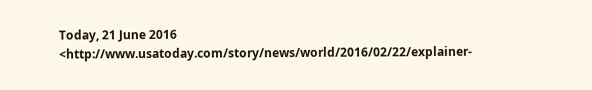Today, 21 June 2016 <http://www.usatoday.com/story/news/world/2016/02/22/explainer-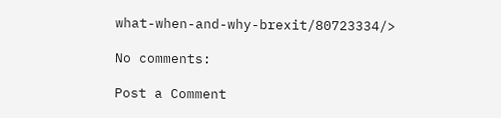what-when-and-why-brexit/80723334/>

No comments:

Post a Comment